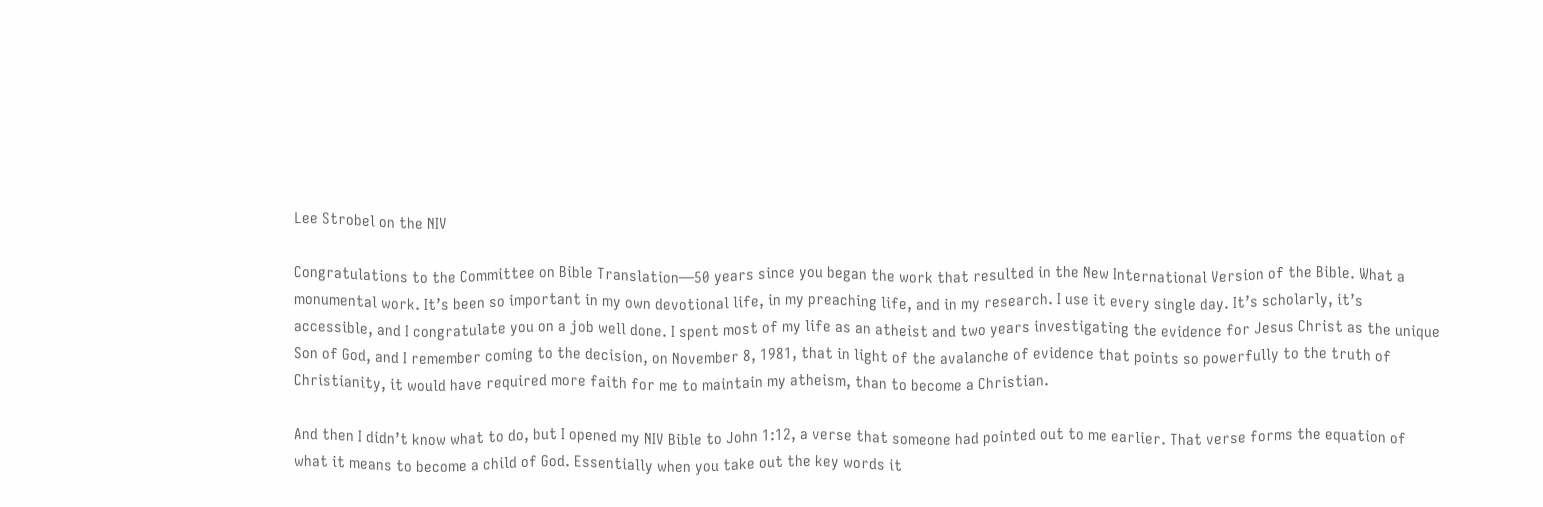Lee Strobel on the NIV

Congratulations to the Committee on Bible Translation—50 years since you began the work that resulted in the New International Version of the Bible. What a monumental work. It’s been so important in my own devotional life, in my preaching life, and in my research. I use it every single day. It’s scholarly, it’s accessible, and I congratulate you on a job well done. I spent most of my life as an atheist and two years investigating the evidence for Jesus Christ as the unique Son of God, and I remember coming to the decision, on November 8, 1981, that in light of the avalanche of evidence that points so powerfully to the truth of Christianity, it would have required more faith for me to maintain my atheism, than to become a Christian.

And then I didn’t know what to do, but I opened my NIV Bible to John 1:12, a verse that someone had pointed out to me earlier. That verse forms the equation of what it means to become a child of God. Essentially when you take out the key words it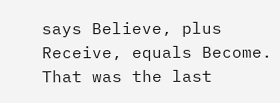says Believe, plus Receive, equals Become. That was the last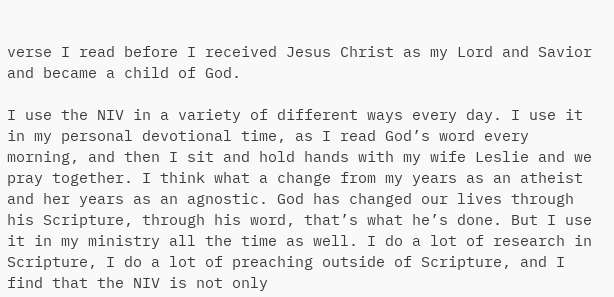verse I read before I received Jesus Christ as my Lord and Savior and became a child of God.

I use the NIV in a variety of different ways every day. I use it in my personal devotional time, as I read God’s word every morning, and then I sit and hold hands with my wife Leslie and we pray together. I think what a change from my years as an atheist and her years as an agnostic. God has changed our lives through his Scripture, through his word, that’s what he’s done. But I use it in my ministry all the time as well. I do a lot of research in Scripture, I do a lot of preaching outside of Scripture, and I find that the NIV is not only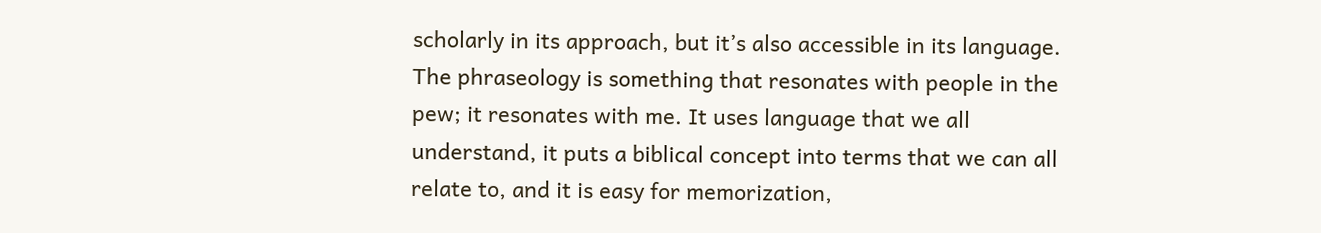scholarly in its approach, but it’s also accessible in its language. The phraseology is something that resonates with people in the pew; it resonates with me. It uses language that we all understand, it puts a biblical concept into terms that we can all relate to, and it is easy for memorization,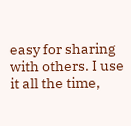easy for sharing with others. I use it all the time,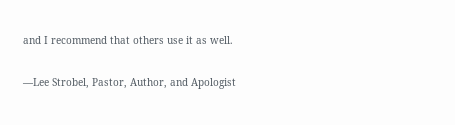and I recommend that others use it as well.

—Lee Strobel, Pastor, Author, and Apologist